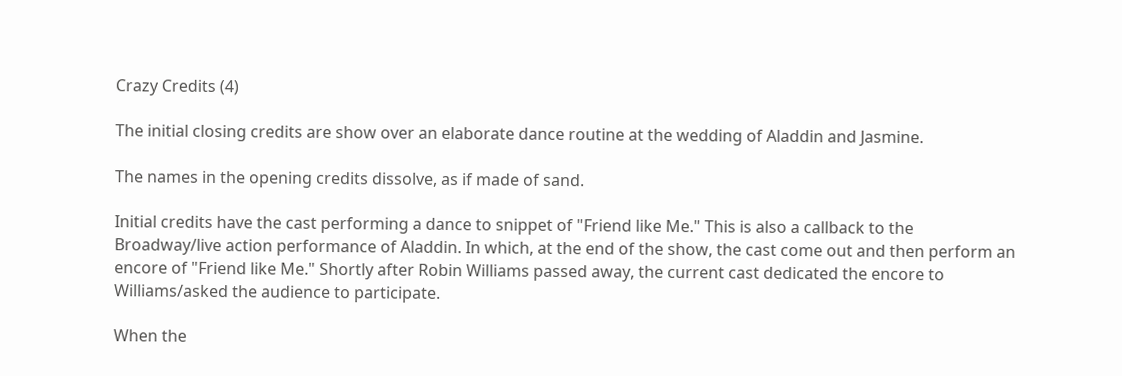Crazy Credits (4)

The initial closing credits are show over an elaborate dance routine at the wedding of Aladdin and Jasmine.

The names in the opening credits dissolve, as if made of sand.

Initial credits have the cast performing a dance to snippet of "Friend like Me." This is also a callback to the Broadway/live action performance of Aladdin. In which, at the end of the show, the cast come out and then perform an encore of "Friend like Me." Shortly after Robin Williams passed away, the current cast dedicated the encore to Williams/asked the audience to participate.

When the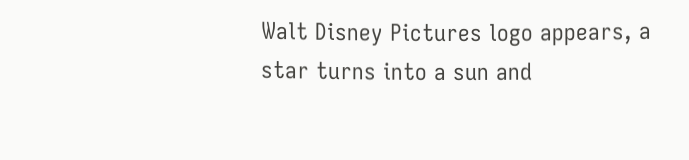Walt Disney Pictures logo appears, a star turns into a sun and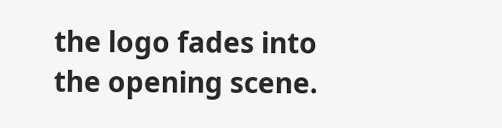the logo fades into the opening scene.